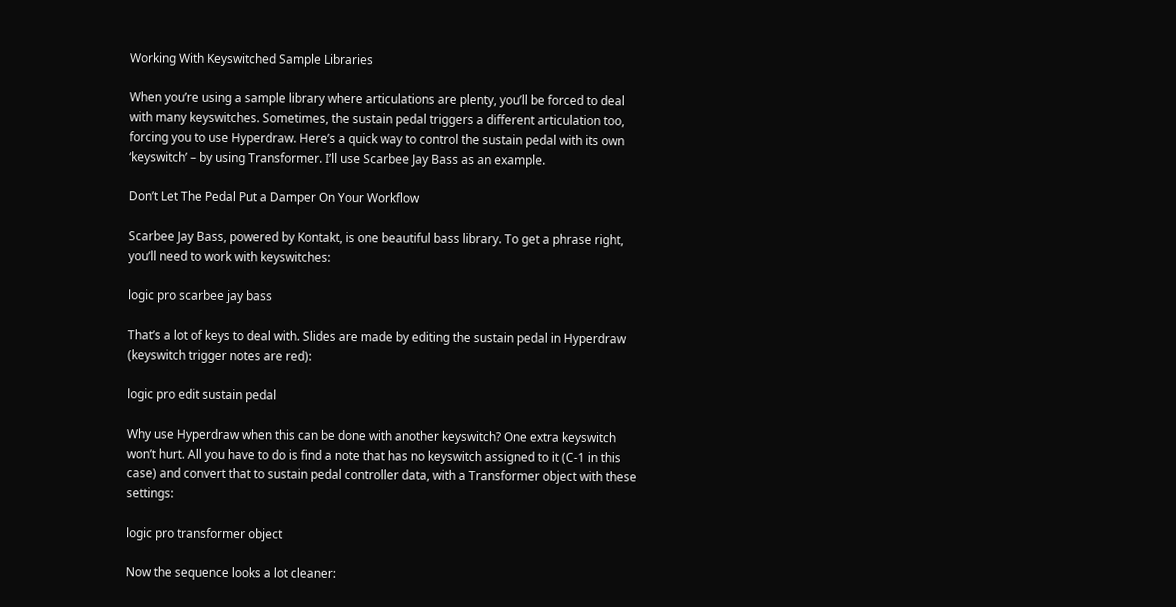Working With Keyswitched Sample Libraries

When you’re using a sample library where articulations are plenty, you’ll be forced to deal with many keyswitches. Sometimes, the sustain pedal triggers a different articulation too, forcing you to use Hyperdraw. Here’s a quick way to control the sustain pedal with its own ‘keyswitch’ – by using Transformer. I’ll use Scarbee Jay Bass as an example.

Don’t Let The Pedal Put a Damper On Your Workflow

Scarbee Jay Bass, powered by Kontakt, is one beautiful bass library. To get a phrase right, you’ll need to work with keyswitches:

logic pro scarbee jay bass

That’s a lot of keys to deal with. Slides are made by editing the sustain pedal in Hyperdraw (keyswitch trigger notes are red):

logic pro edit sustain pedal

Why use Hyperdraw when this can be done with another keyswitch? One extra keyswitch won’t hurt. All you have to do is find a note that has no keyswitch assigned to it (C-1 in this case) and convert that to sustain pedal controller data, with a Transformer object with these settings:

logic pro transformer object

Now the sequence looks a lot cleaner: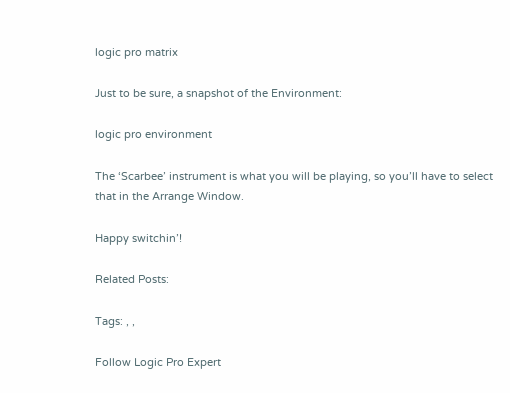logic pro matrix

Just to be sure, a snapshot of the Environment:

logic pro environment

The ‘Scarbee’ instrument is what you will be playing, so you’ll have to select that in the Arrange Window.

Happy switchin’!

Related Posts:

Tags: , ,

Follow Logic Pro Expert